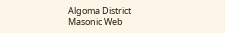Algoma District Masonic Web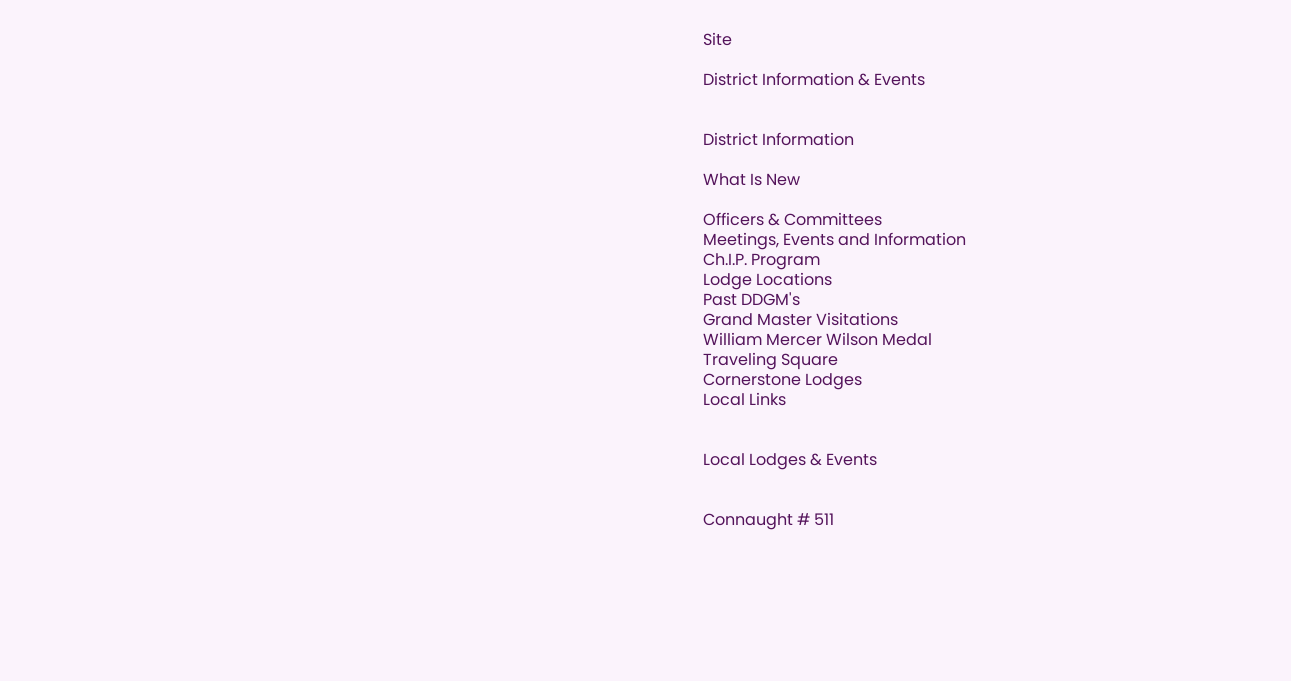Site

District Information & Events


District Information

What Is New

Officers & Committees
Meetings, Events and Information
Ch.I.P. Program
Lodge Locations
Past DDGM's
Grand Master Visitations
William Mercer Wilson Medal
Traveling Square
Cornerstone Lodges
Local Links


Local Lodges & Events


Connaught # 511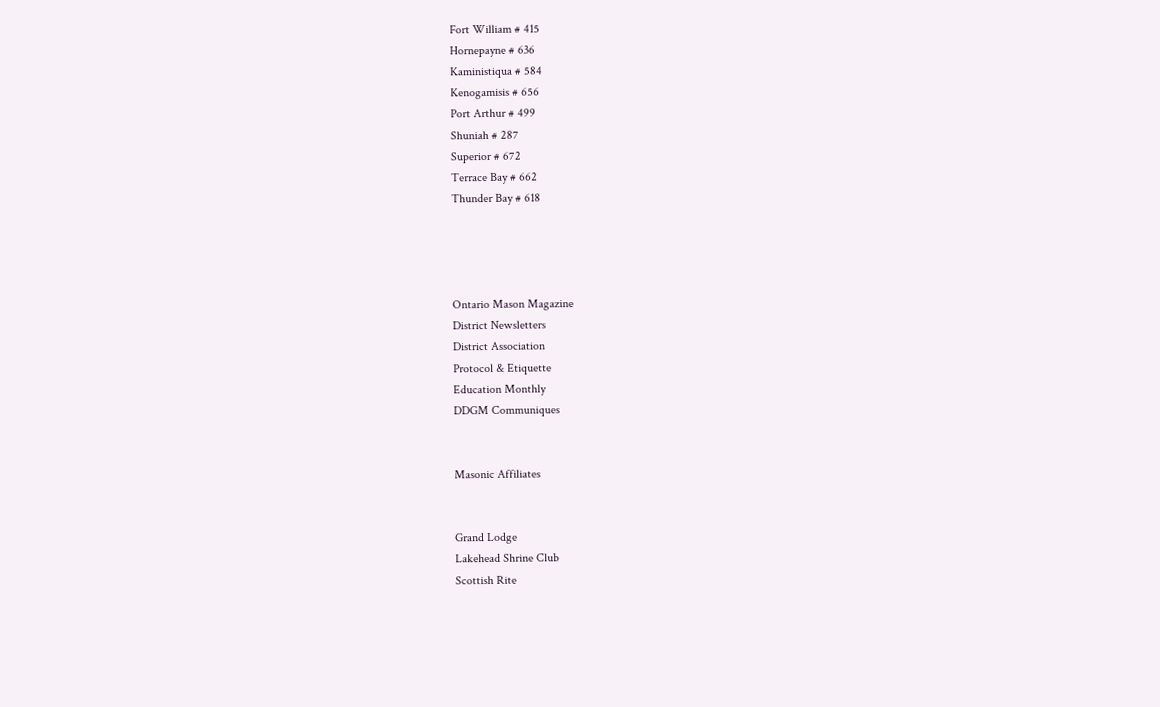Fort William # 415
Hornepayne # 636
Kaministiqua # 584
Kenogamisis # 656
Port Arthur # 499
Shuniah # 287
Superior # 672
Terrace Bay # 662
Thunder Bay # 618




Ontario Mason Magazine
District Newsletters
District Association
Protocol & Etiquette
Education Monthly
DDGM Communiques


Masonic Affiliates


Grand Lodge
Lakehead Shrine Club
Scottish Rite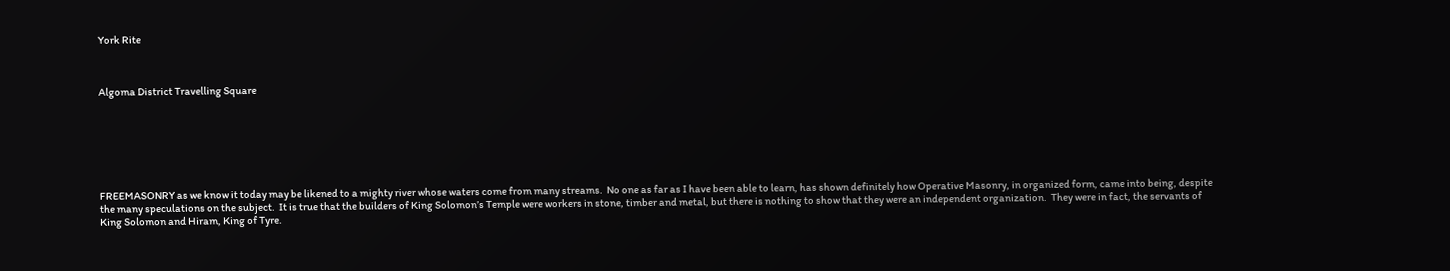York Rite



Algoma District Travelling Square







FREEMASONRY as we know it today may be likened to a mighty river whose waters come from many streams.  No one as far as I have been able to learn, has shown definitely how Operative Masonry, in organized form, came into being, despite the many speculations on the subject.  It is true that the builders of King Solomon’s Temple were workers in stone, timber and metal, but there is nothing to show that they were an independent organization.  They were in fact, the servants of King Solomon and Hiram, King of Tyre.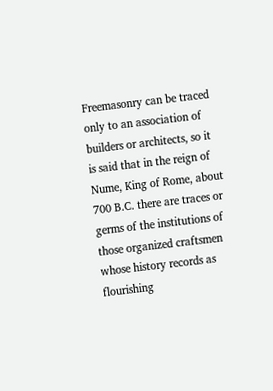Freemasonry can be traced only to an association of builders or architects, so it is said that in the reign of Nume, King of Rome, about 700 B.C. there are traces or germs of the institutions of those organized craftsmen whose history records as flourishing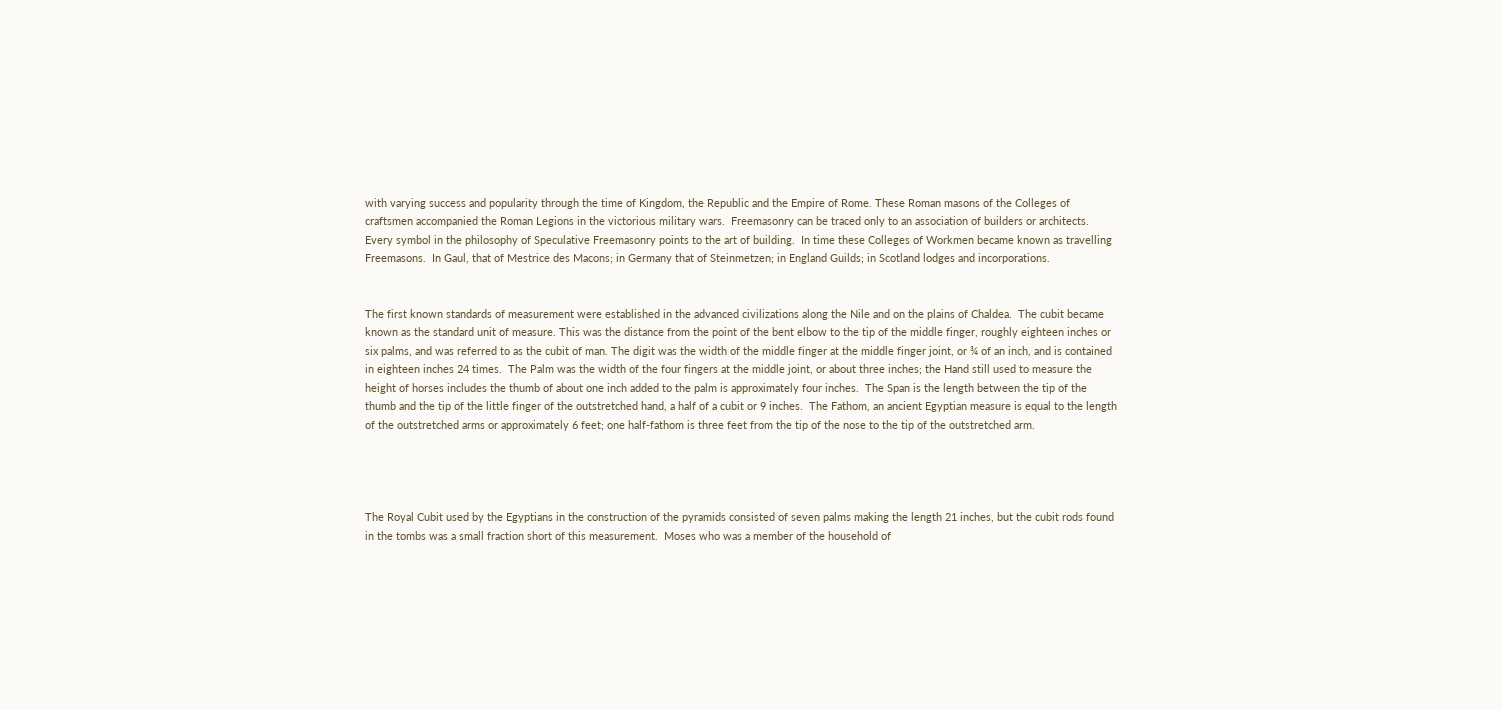with varying success and popularity through the time of Kingdom, the Republic and the Empire of Rome. These Roman masons of the Colleges of craftsmen accompanied the Roman Legions in the victorious military wars.  Freemasonry can be traced only to an association of builders or architects.  Every symbol in the philosophy of Speculative Freemasonry points to the art of building.  In time these Colleges of Workmen became known as travelling Freemasons.  In Gaul, that of Mestrice des Macons; in Germany that of Steinmetzen; in England Guilds; in Scotland lodges and incorporations.


The first known standards of measurement were established in the advanced civilizations along the Nile and on the plains of Chaldea.  The cubit became known as the standard unit of measure. This was the distance from the point of the bent elbow to the tip of the middle finger, roughly eighteen inches or six palms, and was referred to as the cubit of man. The digit was the width of the middle finger at the middle finger joint, or ¾ of an inch, and is contained in eighteen inches 24 times.  The Palm was the width of the four fingers at the middle joint, or about three inches; the Hand still used to measure the height of horses includes the thumb of about one inch added to the palm is approximately four inches.  The Span is the length between the tip of the thumb and the tip of the little finger of the outstretched hand, a half of a cubit or 9 inches.  The Fathom, an ancient Egyptian measure is equal to the length of the outstretched arms or approximately 6 feet; one half-fathom is three feet from the tip of the nose to the tip of the outstretched arm.




The Royal Cubit used by the Egyptians in the construction of the pyramids consisted of seven palms making the length 21 inches, but the cubit rods found in the tombs was a small fraction short of this measurement.  Moses who was a member of the household of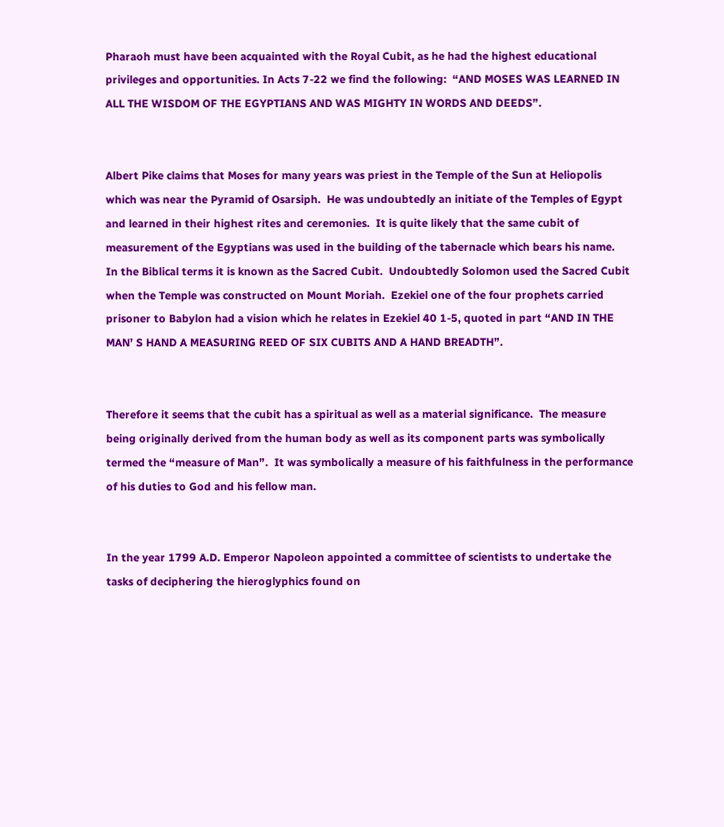Pharaoh must have been acquainted with the Royal Cubit, as he had the highest educational privileges and opportunities. In Acts 7-22 we find the following:  “AND MOSES WAS LEARNED IN ALL THE WISDOM OF THE EGYPTIANS AND WAS MIGHTY IN WORDS AND DEEDS”.


Albert Pike claims that Moses for many years was priest in the Temple of the Sun at Heliopolis which was near the Pyramid of Osarsiph.  He was undoubtedly an initiate of the Temples of Egypt and learned in their highest rites and ceremonies.  It is quite likely that the same cubit of measurement of the Egyptians was used in the building of the tabernacle which bears his name.   In the Biblical terms it is known as the Sacred Cubit.  Undoubtedly Solomon used the Sacred Cubit when the Temple was constructed on Mount Moriah.  Ezekiel one of the four prophets carried prisoner to Babylon had a vision which he relates in Ezekiel 40 1-5, quoted in part “AND IN THE MAN’ S HAND A MEASURING REED OF SIX CUBITS AND A HAND BREADTH”.


Therefore it seems that the cubit has a spiritual as well as a material significance.  The measure being originally derived from the human body as well as its component parts was symbolically termed the “measure of Man”.  It was symbolically a measure of his faithfulness in the performance of his duties to God and his fellow man.


In the year 1799 A.D. Emperor Napoleon appointed a committee of scientists to undertake the tasks of deciphering the hieroglyphics found on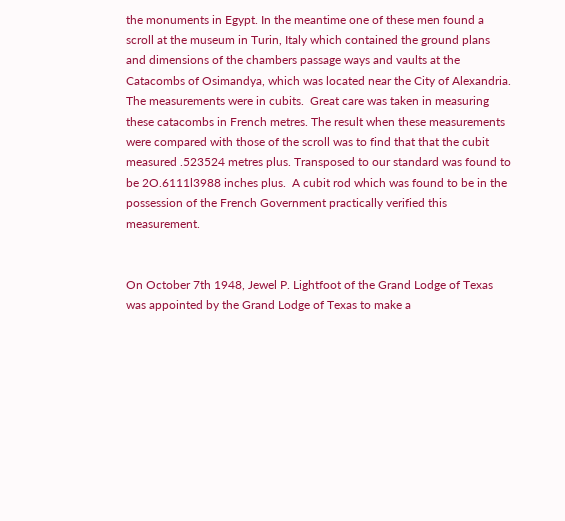the monuments in Egypt. In the meantime one of these men found a scroll at the museum in Turin, Italy which contained the ground plans and dimensions of the chambers passage ways and vaults at the Catacombs of Osimandya, which was located near the City of Alexandria.  The measurements were in cubits.  Great care was taken in measuring these catacombs in French metres. The result when these measurements were compared with those of the scroll was to find that that the cubit measured .523524 metres plus. Transposed to our standard was found to be 2O.6111l3988 inches plus.  A cubit rod which was found to be in the possession of the French Government practically verified this measurement.


On October 7th 1948, Jewel P. Lightfoot of the Grand Lodge of Texas was appointed by the Grand Lodge of Texas to make a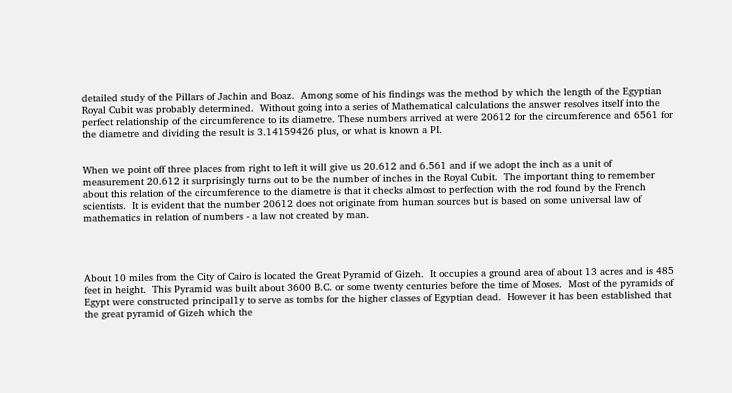detailed study of the Pillars of Jachin and Boaz.  Among some of his findings was the method by which the length of the Egyptian Royal Cubit was probably determined.  Without going into a series of Mathematical calculations the answer resolves itself into the perfect relationship of the circumference to its diametre. These numbers arrived at were 20612 for the circumference and 6561 for the diametre and dividing the result is 3.14159426 plus, or what is known a PI.


When we point off three places from right to left it will give us 20.612 and 6.561 and if we adopt the inch as a unit of measurement 20.612 it surprisingly turns out to be the number of inches in the Royal Cubit.  The important thing to remember about this relation of the circumference to the diametre is that it checks almost to perfection with the rod found by the French scientists.  It is evident that the number 20612 does not originate from human sources but is based on some universal law of mathematics in relation of numbers - a law not created by man.




About 10 miles from the City of Cairo is located the Great Pyramid of Gizeh.  It occupies a ground area of about 13 acres and is 485 feet in height.  This Pyramid was built about 3600 B.C. or some twenty centuries before the time of Moses.  Most of the pyramids of Egypt were constructed principal1y to serve as tombs for the higher classes of Egyptian dead.  However it has been established that the great pyramid of Gizeh which the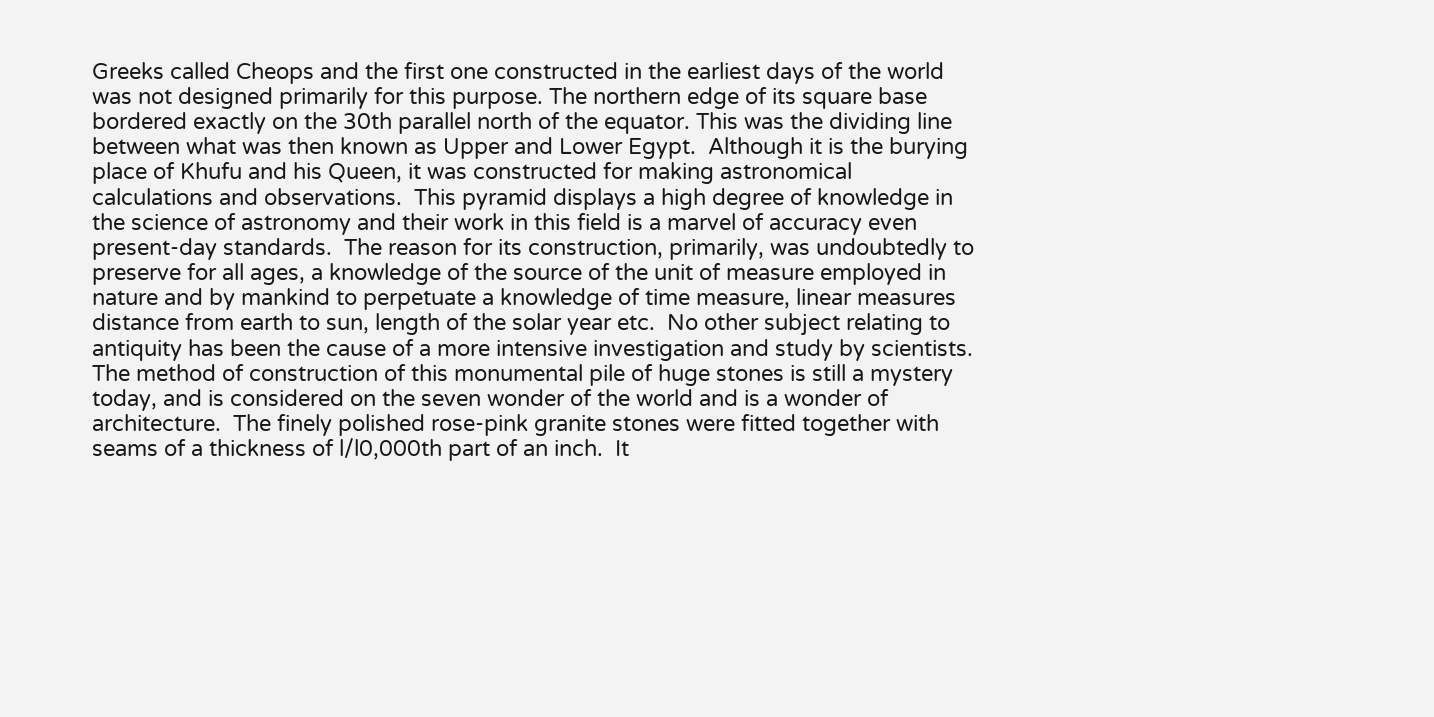Greeks called Cheops and the first one constructed in the earliest days of the world was not designed primarily for this purpose. The northern edge of its square base bordered exactly on the 30th parallel north of the equator. This was the dividing line between what was then known as Upper and Lower Egypt.  Although it is the burying place of Khufu and his Queen, it was constructed for making astronomical calculations and observations.  This pyramid displays a high degree of knowledge in the science of astronomy and their work in this field is a marvel of accuracy even present-day standards.  The reason for its construction, primarily, was undoubtedly to preserve for all ages, a knowledge of the source of the unit of measure employed in nature and by mankind to perpetuate a knowledge of time measure, linear measures distance from earth to sun, length of the solar year etc.  No other subject relating to antiquity has been the cause of a more intensive investigation and study by scientists.  The method of construction of this monumental pile of huge stones is still a mystery today, and is considered on the seven wonder of the world and is a wonder of architecture.  The finely polished rose-pink granite stones were fitted together with seams of a thickness of l/l0,000th part of an inch.  It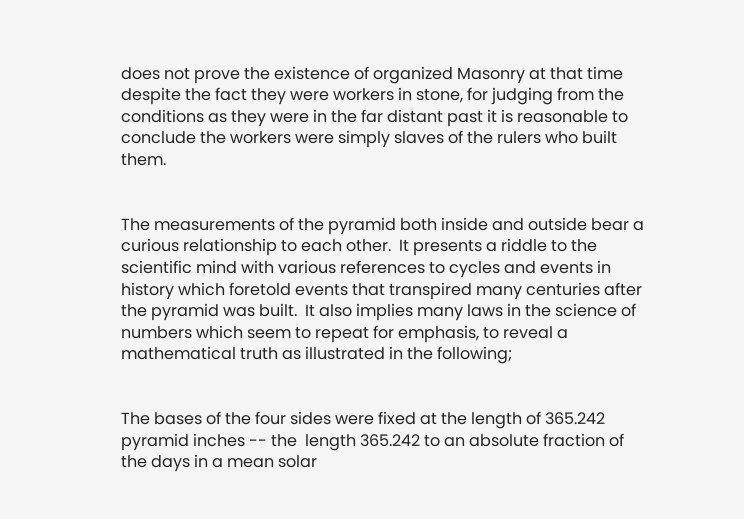does not prove the existence of organized Masonry at that time despite the fact they were workers in stone, for judging from the conditions as they were in the far distant past it is reasonable to conclude the workers were simply slaves of the rulers who built them.


The measurements of the pyramid both inside and outside bear a curious relationship to each other.  It presents a riddle to the scientific mind with various references to cycles and events in history which foretold events that transpired many centuries after the pyramid was built.  It also implies many laws in the science of numbers which seem to repeat for emphasis, to reveal a mathematical truth as illustrated in the following;


The bases of the four sides were fixed at the length of 365.242 pyramid inches -- the  length 365.242 to an absolute fraction of the days in a mean solar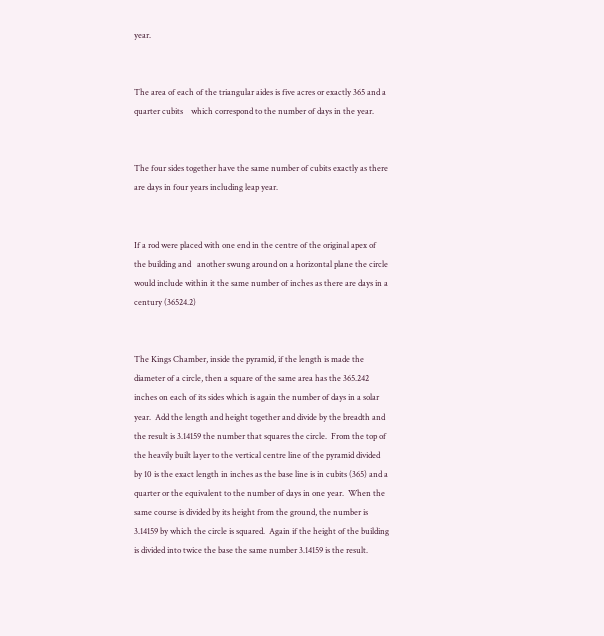year.


The area of each of the triangular aides is five acres or exactly 365 and a quarter cubits    which correspond to the number of days in the year.


The four sides together have the same number of cubits exactly as there are days in four years including leap year.


If a rod were placed with one end in the centre of the original apex of the building and   another swung around on a horizontal plane the circle would include within it the same number of inches as there are days in a century (36524.2)


The Kings Chamber, inside the pyramid, if the length is made the diameter of a circle, then a square of the same area has the 365.242 inches on each of its sides which is again the number of days in a solar year.  Add the length and height together and divide by the breadth and the result is 3.14159 the number that squares the circle.  From the top of the heavily built layer to the vertical centre line of the pyramid divided by 10 is the exact length in inches as the base line is in cubits (365) and a quarter or the equivalent to the number of days in one year.  When the same course is divided by its height from the ground, the number is 3.14159 by which the circle is squared.  Again if the height of the building is divided into twice the base the same number 3.14159 is the result.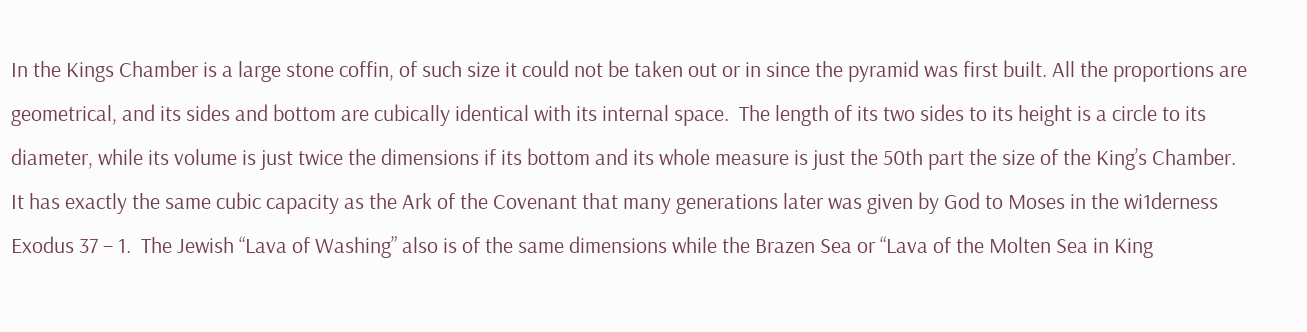In the Kings Chamber is a large stone coffin, of such size it could not be taken out or in since the pyramid was first built. All the proportions are geometrical, and its sides and bottom are cubically identical with its internal space.  The length of its two sides to its height is a circle to its diameter, while its volume is just twice the dimensions if its bottom and its whole measure is just the 50th part the size of the King’s Chamber. It has exactly the same cubic capacity as the Ark of the Covenant that many generations later was given by God to Moses in the wi1derness Exodus 37 – 1.  The Jewish “Lava of Washing” also is of the same dimensions while the Brazen Sea or “Lava of the Molten Sea in King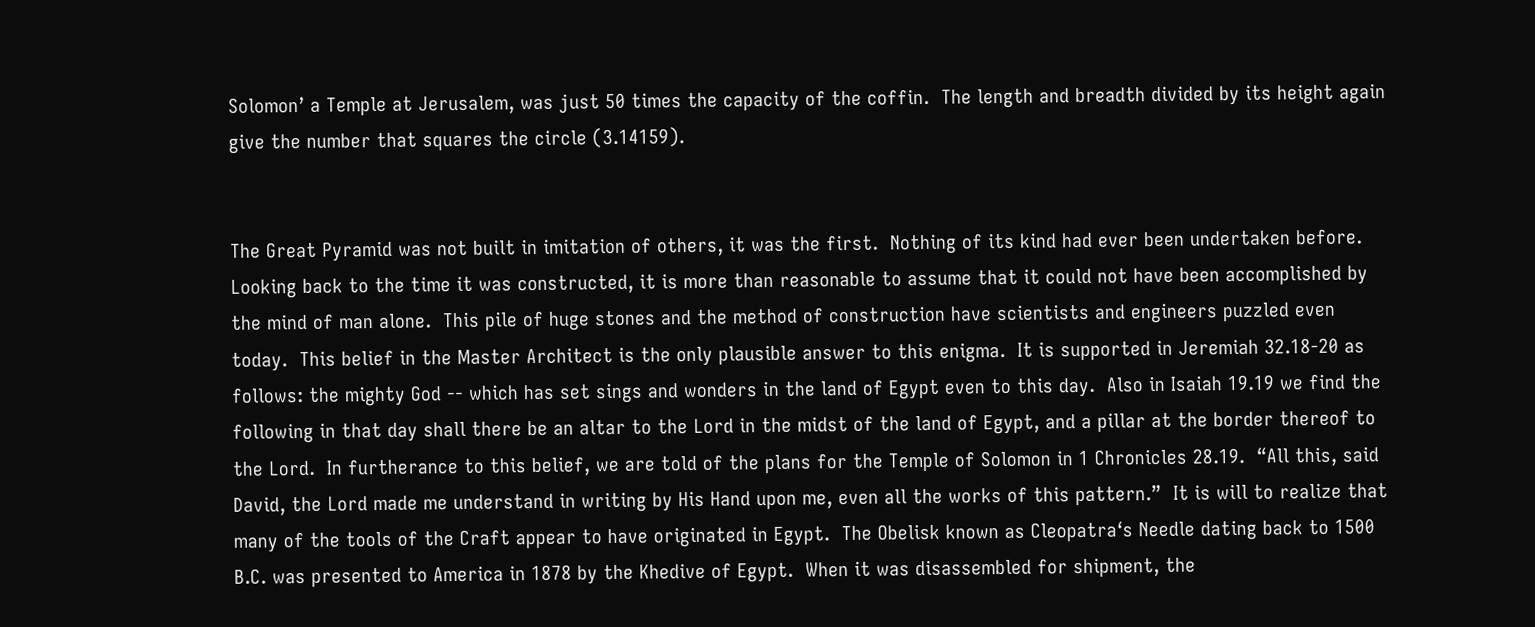Solomon’ a Temple at Jerusalem, was just 50 times the capacity of the coffin.  The length and breadth divided by its height again give the number that squares the circle (3.14159).


The Great Pyramid was not built in imitation of others, it was the first.  Nothing of its kind had ever been undertaken before.  Looking back to the time it was constructed, it is more than reasonable to assume that it could not have been accomplished by the mind of man alone.  This pile of huge stones and the method of construction have scientists and engineers puzzled even today.  This belief in the Master Architect is the only plausible answer to this enigma.  It is supported in Jeremiah 32.18-20 as follows: the mighty God -- which has set sings and wonders in the land of Egypt even to this day.  Also in Isaiah 19.19 we find the following in that day shall there be an altar to the Lord in the midst of the land of Egypt, and a pillar at the border thereof to the Lord.  In furtherance to this belief, we are told of the plans for the Temple of Solomon in 1 Chronicles 28.19.  “All this, said David, the Lord made me understand in writing by His Hand upon me, even all the works of this pattern.”  It is will to realize that many of the tools of the Craft appear to have originated in Egypt.  The Obelisk known as Cleopatra‘s Needle dating back to 1500 B.C. was presented to America in 1878 by the Khedive of Egypt.  When it was disassembled for shipment, the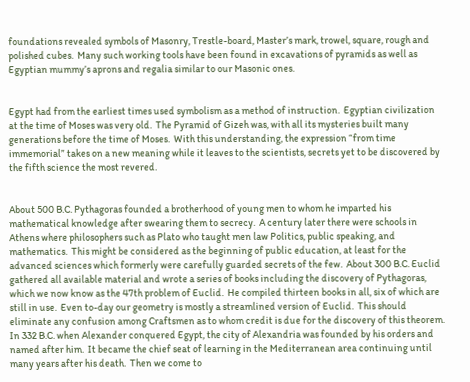foundations revealed symbols of Masonry, Trestle-board, Master’s mark, trowel, square, rough and polished cubes.  Many such working tools have been found in excavations of pyramids as well as Egyptian mummy’s aprons and regalia similar to our Masonic ones.


Egypt had from the earliest times used symbolism as a method of instruction.  Egyptian civilization at the time of Moses was very old.  The Pyramid of Gizeh was, with all its mysteries built many generations before the time of Moses.  With this understanding, the expression “from time immemorial” takes on a new meaning while it leaves to the scientists, secrets yet to be discovered by the fifth science the most revered.


About 500 B.C. Pythagoras founded a brotherhood of young men to whom he imparted his mathematical knowledge after swearing them to secrecy.  A century later there were schools in Athens where philosophers such as Plato who taught men law Politics, public speaking, and mathematics.  This might be considered as the beginning of public education, at least for the advanced sciences which formerly were carefully guarded secrets of the few.  About 300 B.C. Euclid gathered all available material and wrote a series of books including the discovery of Pythagoras, which we now know as the 47th problem of Euclid.  He compiled thirteen books in all, six of which are still in use.  Even to-day our geometry is mostly a streamlined version of Euclid.  This should eliminate any confusion among Craftsmen as to whom credit is due for the discovery of this theorem.  In 332 B.C. when Alexander conquered Egypt, the city of Alexandria was founded by his orders and named after him.  It became the chief seat of learning in the Mediterranean area continuing until many years after his death.  Then we come to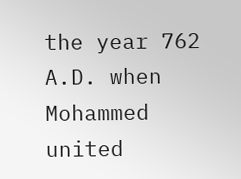the year 762 A.D. when Mohammed united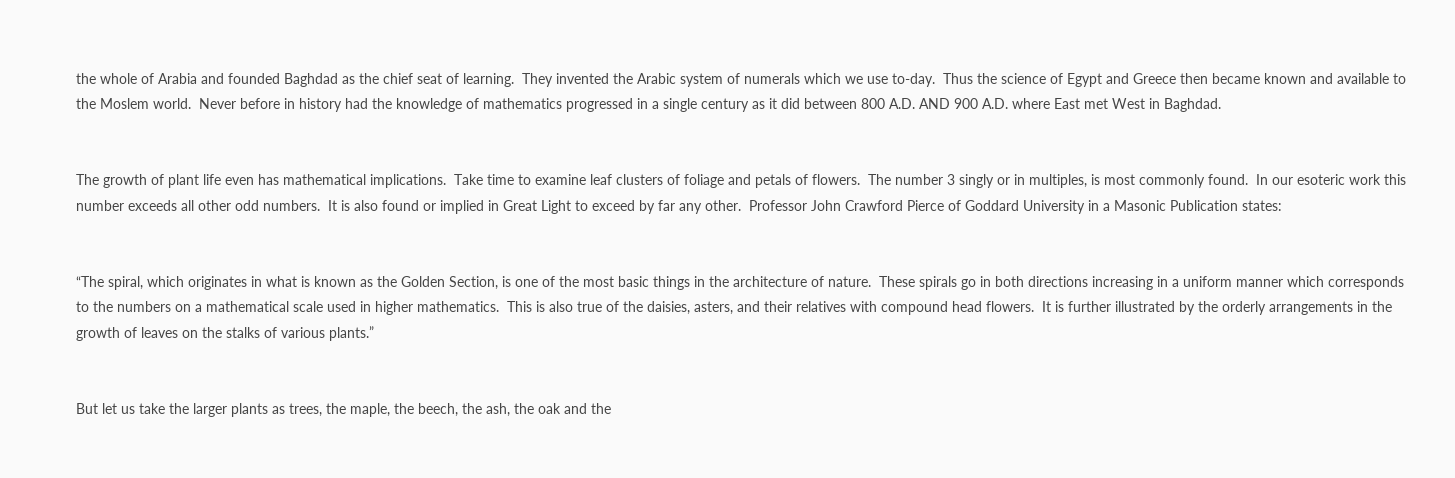the whole of Arabia and founded Baghdad as the chief seat of learning.  They invented the Arabic system of numerals which we use to-day.  Thus the science of Egypt and Greece then became known and available to the Moslem world.  Never before in history had the knowledge of mathematics progressed in a single century as it did between 800 A.D. AND 900 A.D. where East met West in Baghdad.


The growth of plant life even has mathematical implications.  Take time to examine leaf clusters of foliage and petals of flowers.  The number 3 singly or in multiples, is most commonly found.  In our esoteric work this number exceeds all other odd numbers.  It is also found or implied in Great Light to exceed by far any other.  Professor John Crawford Pierce of Goddard University in a Masonic Publication states:


“The spiral, which originates in what is known as the Golden Section, is one of the most basic things in the architecture of nature.  These spirals go in both directions increasing in a uniform manner which corresponds to the numbers on a mathematical scale used in higher mathematics.  This is also true of the daisies, asters, and their relatives with compound head flowers.  It is further illustrated by the orderly arrangements in the growth of leaves on the stalks of various plants.”


But let us take the larger plants as trees, the maple, the beech, the ash, the oak and the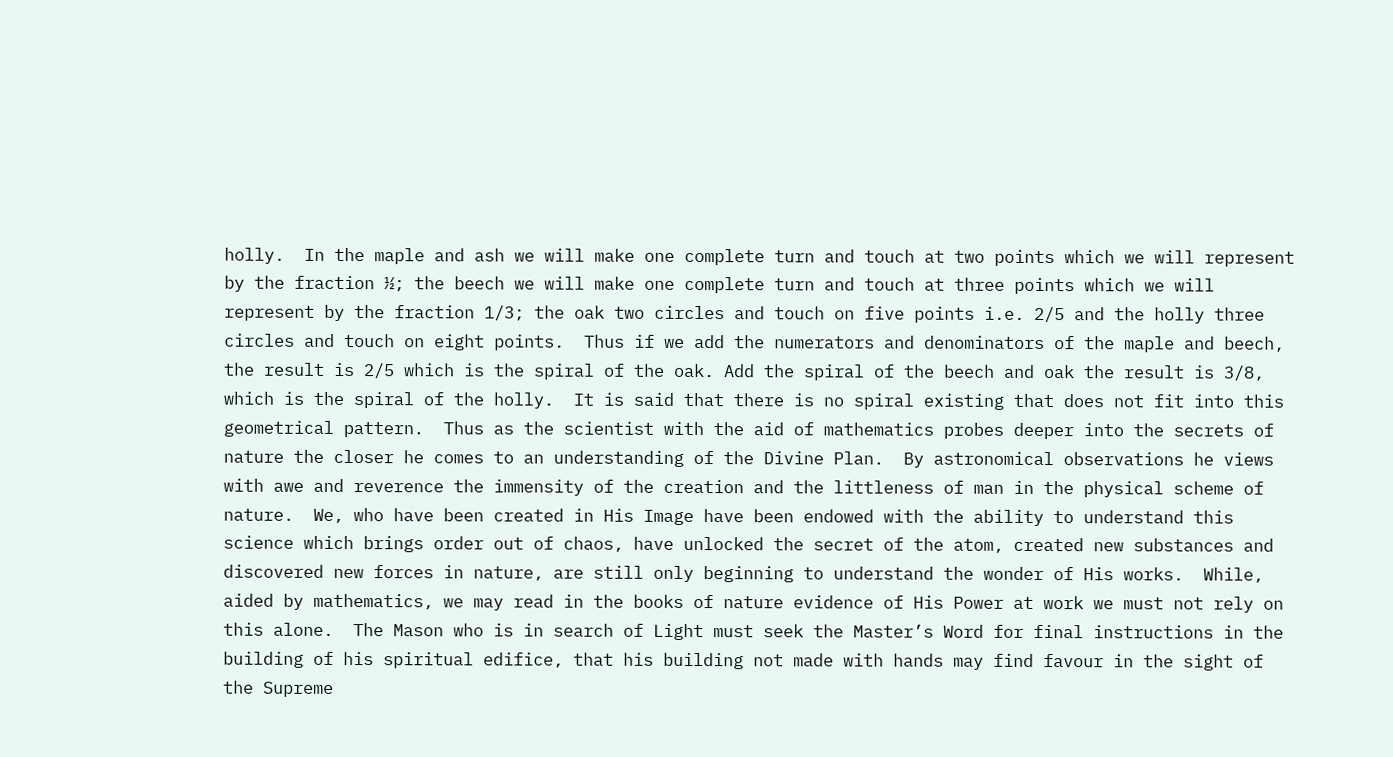holly.  In the maple and ash we will make one complete turn and touch at two points which we will represent by the fraction ½; the beech we will make one complete turn and touch at three points which we will represent by the fraction 1/3; the oak two circles and touch on five points i.e. 2/5 and the holly three circles and touch on eight points.  Thus if we add the numerators and denominators of the maple and beech, the result is 2/5 which is the spiral of the oak. Add the spiral of the beech and oak the result is 3/8, which is the spiral of the holly.  It is said that there is no spiral existing that does not fit into this geometrical pattern.  Thus as the scientist with the aid of mathematics probes deeper into the secrets of nature the closer he comes to an understanding of the Divine Plan.  By astronomical observations he views with awe and reverence the immensity of the creation and the littleness of man in the physical scheme of nature.  We, who have been created in His Image have been endowed with the ability to understand this science which brings order out of chaos, have unlocked the secret of the atom, created new substances and discovered new forces in nature, are still only beginning to understand the wonder of His works.  While, aided by mathematics, we may read in the books of nature evidence of His Power at work we must not rely on this alone.  The Mason who is in search of Light must seek the Master’s Word for final instructions in the building of his spiritual edifice, that his building not made with hands may find favour in the sight of the Supreme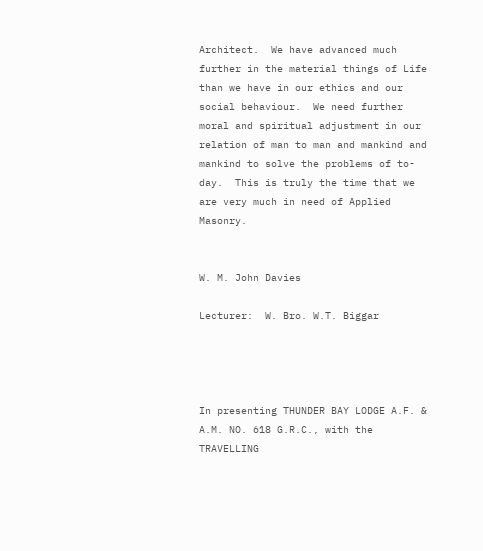Architect.  We have advanced much further in the material things of Life than we have in our ethics and our social behaviour.  We need further moral and spiritual adjustment in our relation of man to man and mankind and mankind to solve the problems of to-day.  This is truly the time that we are very much in need of Applied Masonry.


W. M. John Davies

Lecturer:  W. Bro. W.T. Biggar




In presenting THUNDER BAY LODGE A.F. & A.M. NO. 618 G.R.C., with the TRAVELLING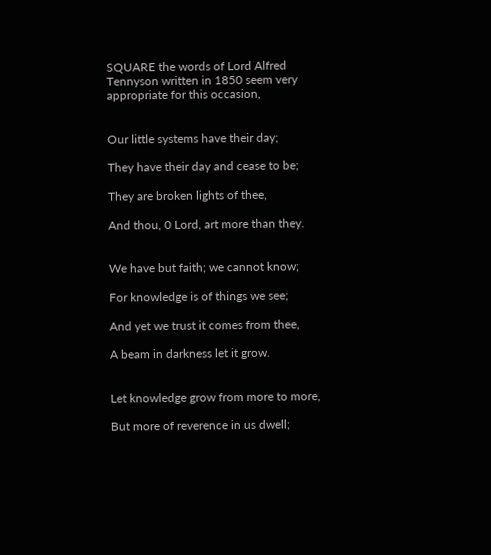SQUARE the words of Lord Alfred Tennyson written in 1850 seem very appropriate for this occasion,


Our little systems have their day;

They have their day and cease to be;

They are broken lights of thee,

And thou, 0 Lord, art more than they.


We have but faith; we cannot know;

For knowledge is of things we see;

And yet we trust it comes from thee,

A beam in darkness let it grow.


Let knowledge grow from more to more,

But more of reverence in us dwell;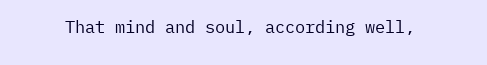That mind and soul, according well,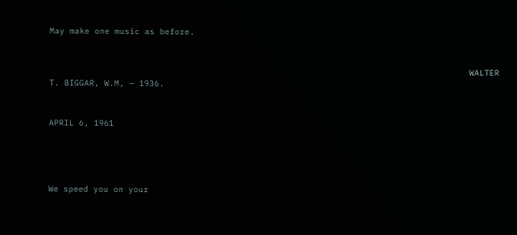May make one music as before.


                                                                                    WALTER T. BIGGAR, W.M, — 1936.


APRIL 6, 1961




We speed you on your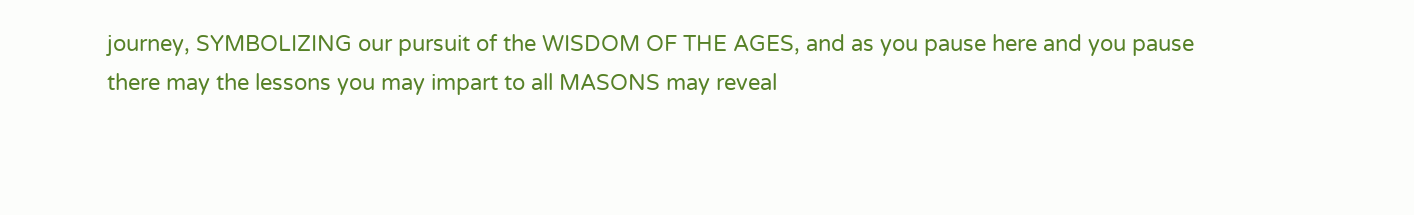journey, SYMBOLIZING our pursuit of the WISDOM OF THE AGES, and as you pause here and you pause there may the lessons you may impart to all MASONS may reveal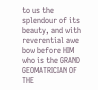to us the splendour of its beauty, and with reverential awe bow before HIM who is the GRAND GEOMATRICIAN OF THE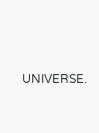UNIVERSE.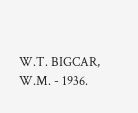W.T. BIGCAR, W.M. - 1936.